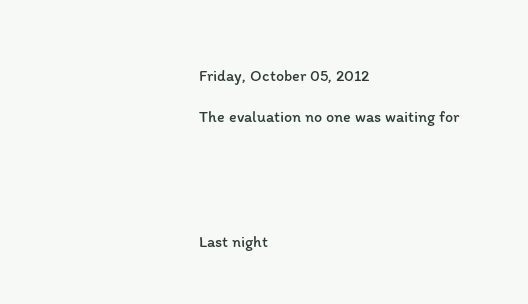Friday, October 05, 2012

The evaluation no one was waiting for





Last night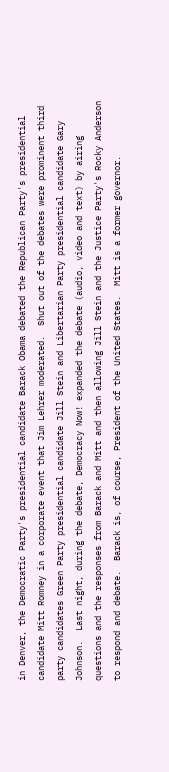in Denver, the Democratic Party's presidential candidate Barack Obama debated the Republican Party's presidential candidate Mitt Romney in a corporate event that Jim Lehrer moderated.  Shut out of the debates were prominent third party candidates Green Party presidential candidate Jill Stein and Libertarian Party presidential candidate Gary Johnson.  Last night, during the debate, Democracy Now! expanded the debate (audio, video and text) by airing questions and the responses from Barack and Mitt and then allowing Jill Stein and the Justice Party's Rocky Anderson to respond and debate.  Barack is, of course, President of the United States.  Mitt is a former governor.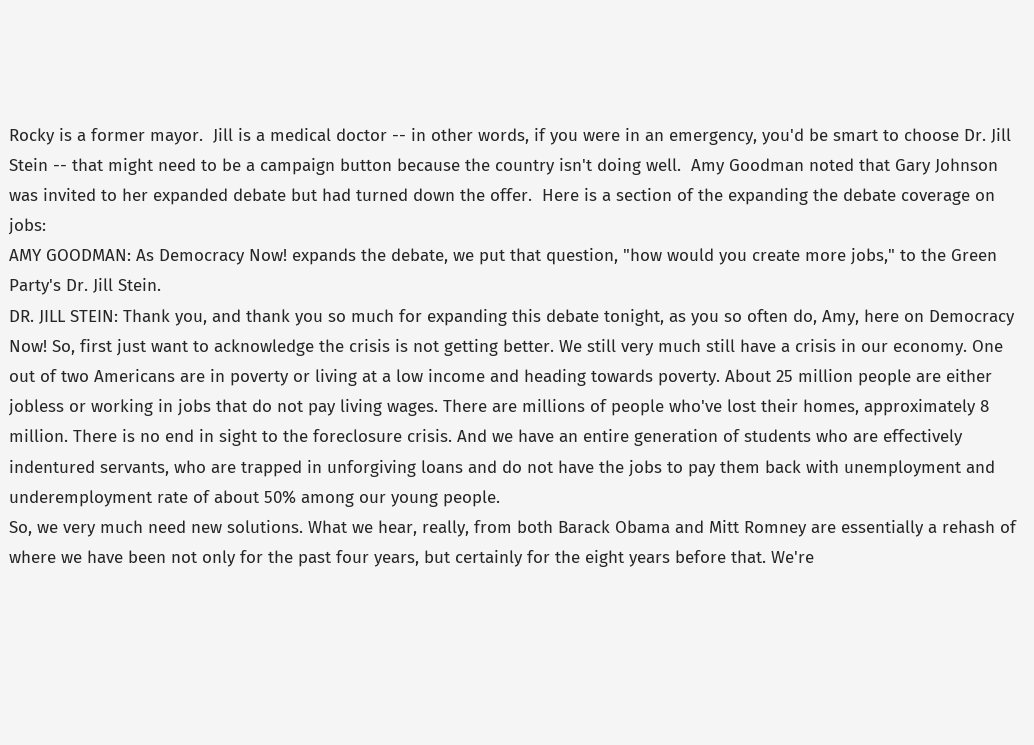Rocky is a former mayor.  Jill is a medical doctor -- in other words, if you were in an emergency, you'd be smart to choose Dr. Jill Stein -- that might need to be a campaign button because the country isn't doing well.  Amy Goodman noted that Gary Johnson was invited to her expanded debate but had turned down the offer.  Here is a section of the expanding the debate coverage on jobs:
AMY GOODMAN: As Democracy Now! expands the debate, we put that question, "how would you create more jobs," to the Green Party's Dr. Jill Stein.
DR. JILL STEIN: Thank you, and thank you so much for expanding this debate tonight, as you so often do, Amy, here on Democracy Now! So, first just want to acknowledge the crisis is not getting better. We still very much still have a crisis in our economy. One out of two Americans are in poverty or living at a low income and heading towards poverty. About 25 million people are either jobless or working in jobs that do not pay living wages. There are millions of people who've lost their homes, approximately 8 million. There is no end in sight to the foreclosure crisis. And we have an entire generation of students who are effectively indentured servants, who are trapped in unforgiving loans and do not have the jobs to pay them back with unemployment and underemployment rate of about 50% among our young people.
So, we very much need new solutions. What we hear, really, from both Barack Obama and Mitt Romney are essentially a rehash of where we have been not only for the past four years, but certainly for the eight years before that. We're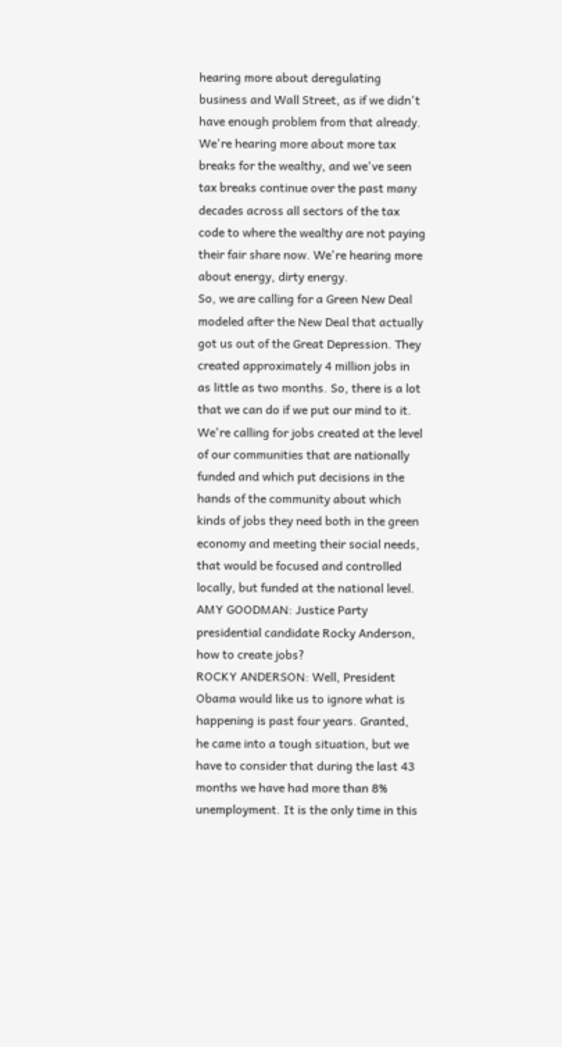hearing more about deregulating business and Wall Street, as if we didn't have enough problem from that already. We're hearing more about more tax breaks for the wealthy, and we've seen tax breaks continue over the past many decades across all sectors of the tax code to where the wealthy are not paying their fair share now. We're hearing more about energy, dirty energy.
So, we are calling for a Green New Deal modeled after the New Deal that actually got us out of the Great Depression. They created approximately 4 million jobs in as little as two months. So, there is a lot that we can do if we put our mind to it. We're calling for jobs created at the level of our communities that are nationally funded and which put decisions in the hands of the community about which kinds of jobs they need both in the green economy and meeting their social needs, that would be focused and controlled locally, but funded at the national level.
AMY GOODMAN: Justice Party presidential candidate Rocky Anderson, how to create jobs?
ROCKY ANDERSON: Well, President Obama would like us to ignore what is happening is past four years. Granted, he came into a tough situation, but we have to consider that during the last 43 months we have had more than 8% unemployment. It is the only time in this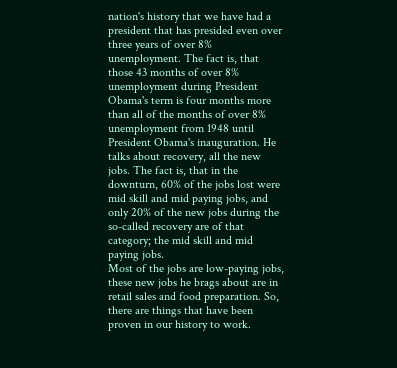nation's history that we have had a president that has presided even over three years of over 8% unemployment. The fact is, that those 43 months of over 8% unemployment during President Obama's term is four months more than all of the months of over 8% unemployment from 1948 until President Obama's inauguration. He talks about recovery, all the new jobs. The fact is, that in the downturn, 60% of the jobs lost were mid skill and mid paying jobs, and only 20% of the new jobs during the so-called recovery are of that category; the mid skill and mid paying jobs.
Most of the jobs are low-paying jobs, these new jobs he brags about are in retail sales and food preparation. So, there are things that have been proven in our history to work.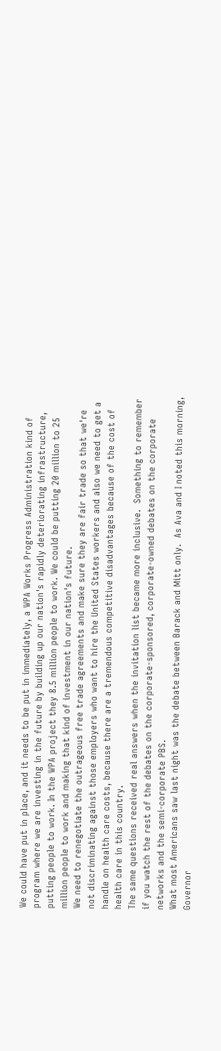We could have put in place, and it needs to be put in immediately, a WPA Works Progress Administration kind of program where we are investing in the future by building up our nation's rapidly deteriorating infrastructure, putting people to work. In the WPA project they 8.5 million people to work. We could be putting 20 million to 25 million people to work and making that kind of investment in our nation's future.
We need to renegotiate the outrageous free trade agreements and make sure they are fair trade so that we're not discriminating against those employers who want to hire the United States workers and also we need to get a handle on health care costs, because there are a tremendous competitive disadvantages because of the cost of health care in this country.
The same questions received real answers when the invitation list became more inclusive.  Something to remember if you watch the rest of the debates on the corporate-sponsored, corporate-owned debates on the corporate networks and the semi-corporate PBS.
What most Americans saw last night was the debate between Barack and Mitt only.  As Ava and I noted this morning, Governor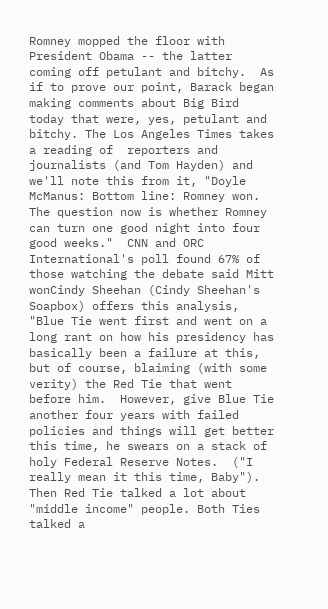Romney mopped the floor with President Obama -- the latter coming off petulant and bitchy.  As if to prove our point, Barack began making comments about Big Bird today that were, yes, petulant and bitchy. The Los Angeles Times takes a reading of  reporters and journalists (and Tom Hayden) and we'll note this from it, "Doyle McManus: Bottom line: Romney won. The question now is whether Romney can turn one good night into four good weeks."  CNN and ORC International's poll found 67% of those watching the debate said Mitt wonCindy Sheehan (Cindy Sheehan's Soapbox) offers this analysis, "Blue Tie went first and went on a long rant on how his presidency has basically been a failure at this, but of course, blaiming (with some verity) the Red Tie that went before him.  However, give Blue Tie another four years with failed policies and things will get better this time, he swears on a stack of holy Federal Reserve Notes.  ("I really mean it this time, Baby").  Then Red Tie talked a lot about "middle income" people. Both Ties talked a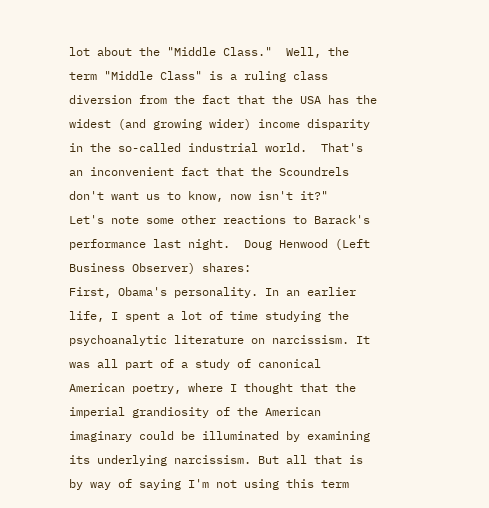lot about the "Middle Class."  Well, the term "Middle Class" is a ruling class diversion from the fact that the USA has the widest (and growing wider) income disparity in the so-called industrial world.  That's an inconvenient fact that the Scoundrels
don't want us to know, now isn't it?"
Let's note some other reactions to Barack's performance last night.  Doug Henwood (Left Business Observer) shares:
First, Obama's personality. In an earlier life, I spent a lot of time studying the psychoanalytic literature on narcissism. It was all part of a study of canonical American poetry, where I thought that the imperial grandiosity of the American imaginary could be illuminated by examining its underlying narcissism. But all that is by way of saying I'm not using this term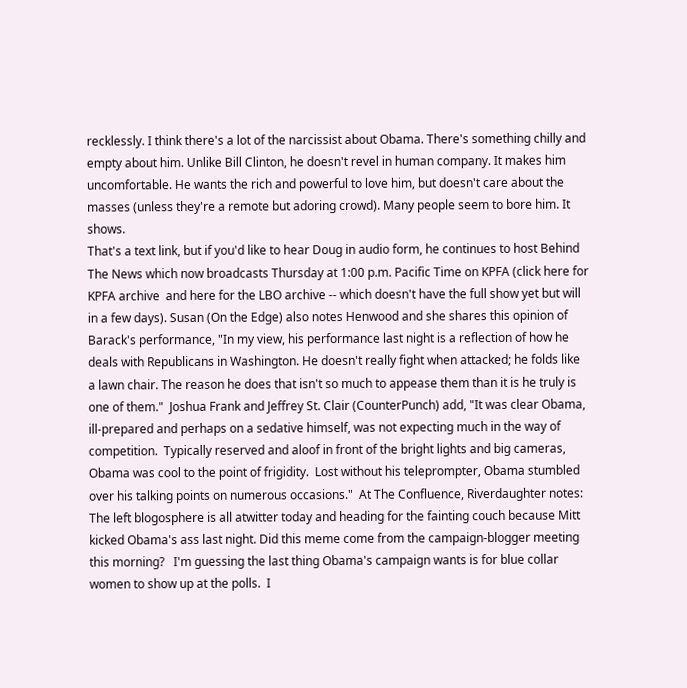recklessly. I think there's a lot of the narcissist about Obama. There's something chilly and empty about him. Unlike Bill Clinton, he doesn't revel in human company. It makes him uncomfortable. He wants the rich and powerful to love him, but doesn't care about the masses (unless they're a remote but adoring crowd). Many people seem to bore him. It shows.
That's a text link, but if you'd like to hear Doug in audio form, he continues to host Behind The News which now broadcasts Thursday at 1:00 p.m. Pacific Time on KPFA (click here for KPFA archive  and here for the LBO archive -- which doesn't have the full show yet but will in a few days). Susan (On the Edge) also notes Henwood and she shares this opinion of Barack's performance, "In my view, his performance last night is a reflection of how he deals with Republicans in Washington. He doesn't really fight when attacked; he folds like a lawn chair. The reason he does that isn't so much to appease them than it is he truly is one of them."  Joshua Frank and Jeffrey St. Clair (CounterPunch) add, "It was clear Obama, ill-prepared and perhaps on a sedative himself, was not expecting much in the way of competition.  Typically reserved and aloof in front of the bright lights and big cameras, Obama was cool to the point of frigidity.  Lost without his teleprompter, Obama stumbled over his talking points on numerous occasions."  At The Confluence, Riverdaughter notes:
The left blogosphere is all atwitter today and heading for the fainting couch because Mitt kicked Obama's ass last night. Did this meme come from the campaign-blogger meeting this morning?   I'm guessing the last thing Obama's campaign wants is for blue collar women to show up at the polls.  I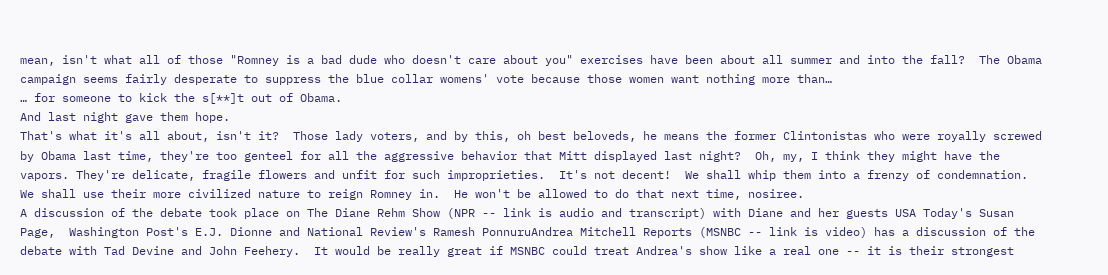mean, isn't what all of those "Romney is a bad dude who doesn't care about you" exercises have been about all summer and into the fall?  The Obama campaign seems fairly desperate to suppress the blue collar womens' vote because those women want nothing more than…
… for someone to kick the s[**]t out of Obama.
And last night gave them hope.
That's what it's all about, isn't it?  Those lady voters, and by this, oh best beloveds, he means the former Clintonistas who were royally screwed by Obama last time, they're too genteel for all the aggressive behavior that Mitt displayed last night?  Oh, my, I think they might have the vapors. They're delicate, fragile flowers and unfit for such improprieties.  It's not decent!  We shall whip them into a frenzy of condemnation.  We shall use their more civilized nature to reign Romney in.  He won't be allowed to do that next time, nosiree.
A discussion of the debate took place on The Diane Rehm Show (NPR -- link is audio and transcript) with Diane and her guests USA Today's Susan Page,  Washington Post's E.J. Dionne and National Review's Ramesh PonnuruAndrea Mitchell Reports (MSNBC -- link is video) has a discussion of the debate with Tad Devine and John Feehery.  It would be really great if MSNBC could treat Andrea's show like a real one -- it is their strongest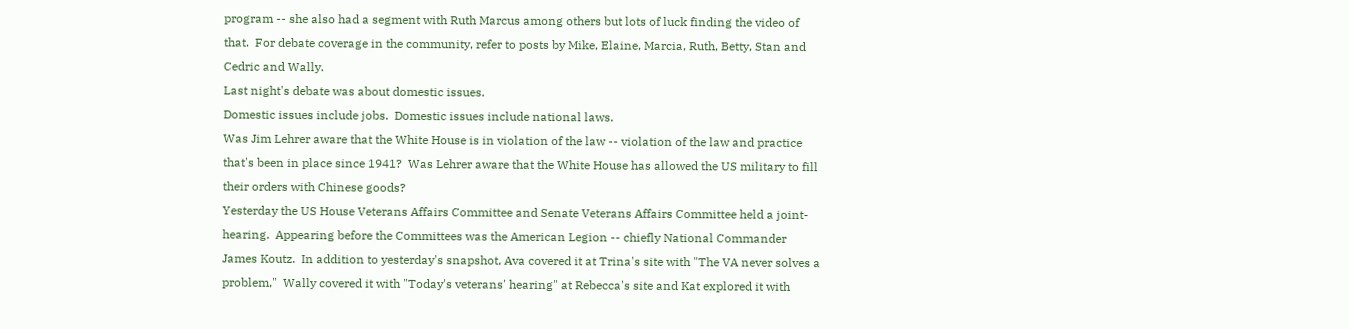program -- she also had a segment with Ruth Marcus among others but lots of luck finding the video of that.  For debate coverage in the community, refer to posts by Mike, Elaine, Marcia, Ruth, Betty, Stan and Cedric and Wally.
Last night's debate was about domestic issues.
Domestic issues include jobs.  Domestic issues include national laws.
Was Jim Lehrer aware that the White House is in violation of the law -- violation of the law and practice that's been in place since 1941?  Was Lehrer aware that the White House has allowed the US military to fill their orders with Chinese goods?
Yesterday the US House Veterans Affairs Committee and Senate Veterans Affairs Committee held a joint-hearing.  Appearing before the Committees was the American Legion -- chiefly National Commander James Koutz.  In addition to yesterday's snapshot, Ava covered it at Trina's site with "The VA never solves a problem,"  Wally covered it with "Today's veterans' hearing" at Rebecca's site and Kat explored it with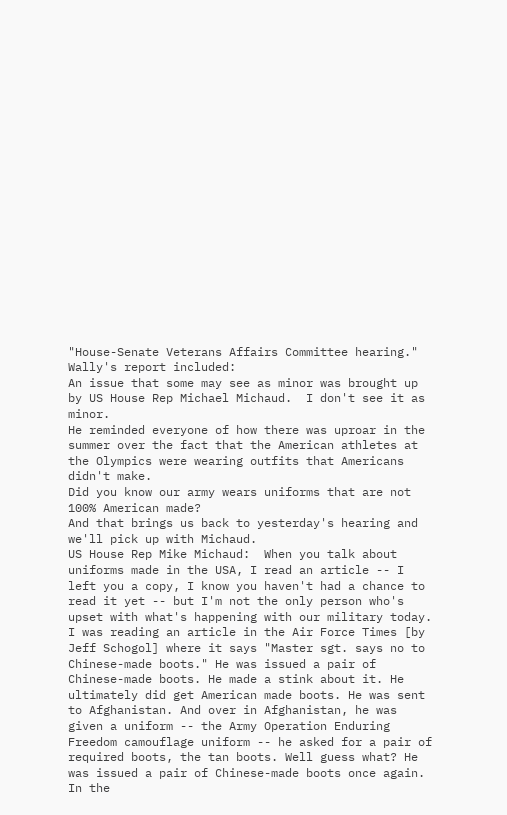"House-Senate Veterans Affairs Committee hearing."  Wally's report included:
An issue that some may see as minor was brought up by US House Rep Michael Michaud.  I don't see it as minor.
He reminded everyone of how there was uproar in the summer over the fact that the American athletes at the Olympics were wearing outfits that Americans didn't make.
Did you know our army wears uniforms that are not 100% American made?
And that brings us back to yesterday's hearing and we'll pick up with Michaud.
US House Rep Mike Michaud:  When you talk about uniforms made in the USA, I read an article -- I left you a copy, I know you haven't had a chance to read it yet -- but I'm not the only person who's upset with what's happening with our military today. I was reading an article in the Air Force Times [by Jeff Schogol] where it says "Master sgt. says no to Chinese-made boots." He was issued a pair of Chinese-made boots. He made a stink about it. He ultimately did get American made boots. He was sent to Afghanistan. And over in Afghanistan, he was given a uniform -- the Army Operation Enduring Freedom camouflage uniform -- he asked for a pair of required boots, the tan boots. Well guess what? He was issued a pair of Chinese-made boots once again. In the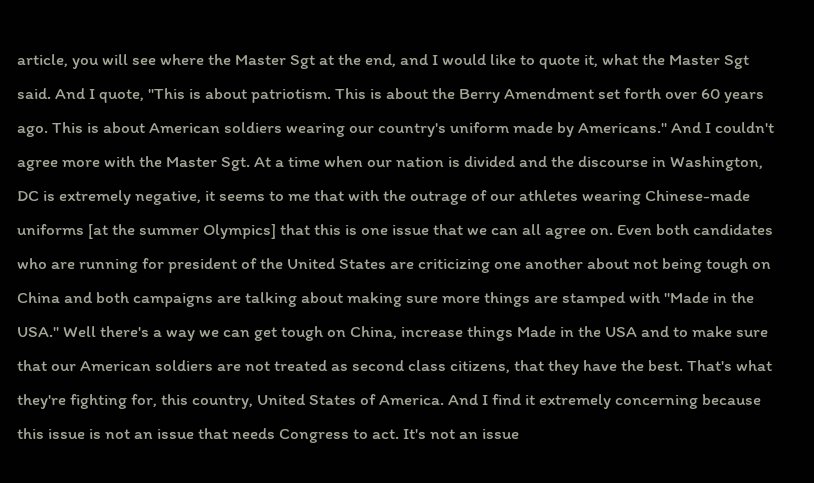article, you will see where the Master Sgt at the end, and I would like to quote it, what the Master Sgt said. And I quote, "This is about patriotism. This is about the Berry Amendment set forth over 60 years ago. This is about American soldiers wearing our country's uniform made by Americans." And I couldn't agree more with the Master Sgt. At a time when our nation is divided and the discourse in Washington, DC is extremely negative, it seems to me that with the outrage of our athletes wearing Chinese-made uniforms [at the summer Olympics] that this is one issue that we can all agree on. Even both candidates who are running for president of the United States are criticizing one another about not being tough on China and both campaigns are talking about making sure more things are stamped with "Made in the USA." Well there's a way we can get tough on China, increase things Made in the USA and to make sure that our American soldiers are not treated as second class citizens, that they have the best. That's what they're fighting for, this country, United States of America. And I find it extremely concerning because this issue is not an issue that needs Congress to act. It's not an issue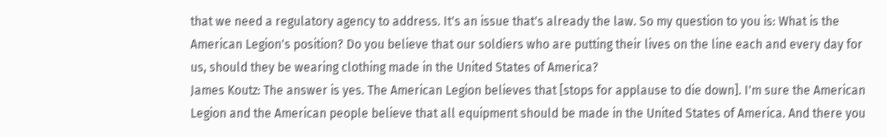that we need a regulatory agency to address. It's an issue that's already the law. So my question to you is: What is the American Legion's position? Do you believe that our soldiers who are putting their lives on the line each and every day for us, should they be wearing clothing made in the United States of America?
James Koutz: The answer is yes. The American Legion believes that [stops for applause to die down]. I'm sure the American Legion and the American people believe that all equipment should be made in the United States of America. And there you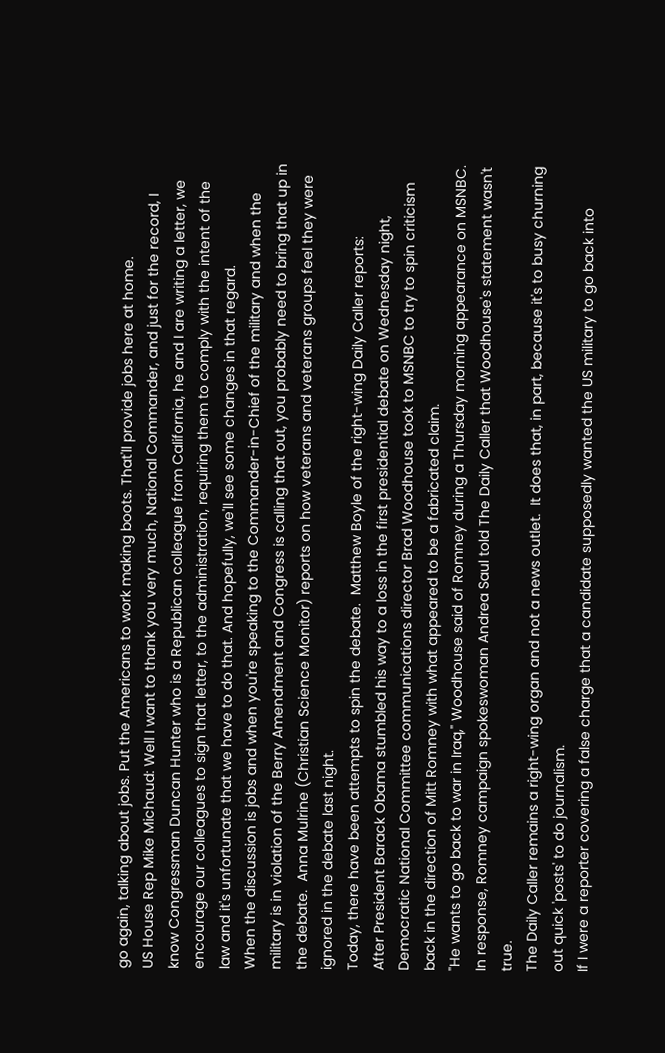go again, talking about jobs. Put the Americans to work making boots. That'll provide jobs here at home.
US House Rep Mike Michaud: Well I want to thank you very much, National Commander, and just for the record, I know Congressman Duncan Hunter who is a Republican colleague from California, he and I are writing a letter, we encourage our colleagues to sign that letter, to the administration, requiring them to comply with the intent of the law and it's unfortunate that we have to do that. And hopefully, we'll see some changes in that regard.
When the discussion is jobs and when you're speaking to the Commander-in-Chief of the military and when the military is in violation of the Berry Amendment and Congress is calling that out, you probably need to bring that up in the debate.  Anna Mulrine (Christian Science Monitor) reports on how veterans and veterans groups feel they were ignored in the debate last night.
Today, there have been attempts to spin the debate.  Matthew Boyle of the right-wing Daily Caller reports:
After President Barack Obama stumbled his way to a loss in the first presidential debate on Wednesday night, Democratic National Committee communications director Brad Woodhouse took to MSNBC to try to spin criticism back in the direction of Mitt Romney with what appeared to be a fabricated claim.
"He wants to go back to war in Iraq," Woodhouse said of Romney during a Thursday morning appearance on MSNBC.
In response, Romney campaign spokeswoman Andrea Saul told The Daily Caller that Woodhouse's statement wasn't true.
The Daily Caller remains a right-wing organ and not a news outlet.  It does that, in part, because it's to busy churning out quick 'posts' to do journalism.
If I were a reporter covering a false charge that a candidate supposedly wanted the US military to go back into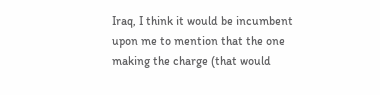Iraq, I think it would be incumbent upon me to mention that the one making the charge (that would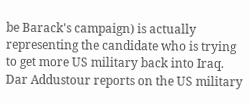be Barack's campaign) is actually representing the candidate who is trying to get more US military back into Iraq.
Dar Addustour reports on the US military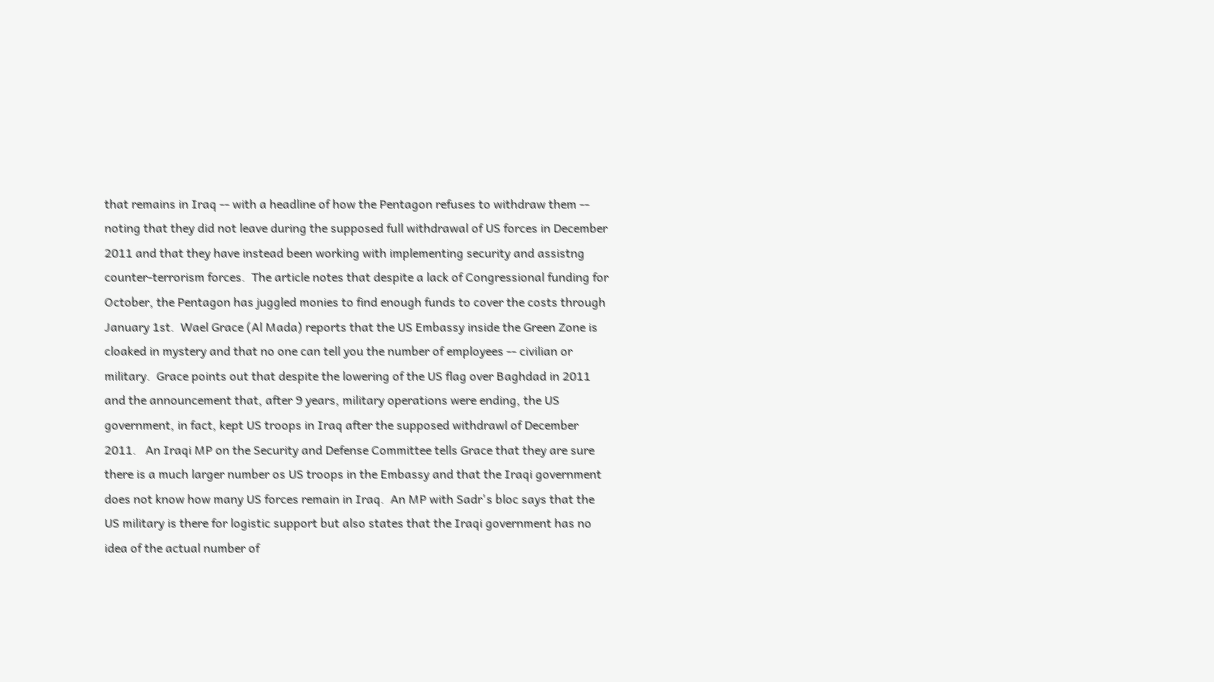that remains in Iraq -- with a headline of how the Pentagon refuses to withdraw them -- noting that they did not leave during the supposed full withdrawal of US forces in December 2011 and that they have instead been working with implementing security and assistng counter-terrorism forces.  The article notes that despite a lack of Congressional funding for October, the Pentagon has juggled monies to find enough funds to cover the costs through January 1st.  Wael Grace (Al Mada) reports that the US Embassy inside the Green Zone is cloaked in mystery and that no one can tell you the number of employees -- civilian or military.  Grace points out that despite the lowering of the US flag over Baghdad in 2011 and the announcement that, after 9 years, military operations were ending, the US government, in fact, kept US troops in Iraq after the supposed withdrawl of December 2011.   An Iraqi MP on the Security and Defense Committee tells Grace that they are sure there is a much larger number os US troops in the Embassy and that the Iraqi government does not know how many US forces remain in Iraq.  An MP with Sadr's bloc says that the US military is there for logistic support but also states that the Iraqi government has no idea of the actual number of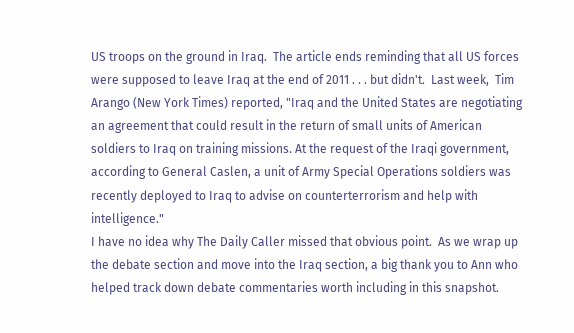US troops on the ground in Iraq.  The article ends reminding that all US forces were supposed to leave Iraq at the end of 2011 . . . but didn't.  Last week,  Tim Arango (New York Times) reported, "Iraq and the United States are negotiating an agreement that could result in the return of small units of American soldiers to Iraq on training missions. At the request of the Iraqi government, according to General Caslen, a unit of Army Special Operations soldiers was recently deployed to Iraq to advise on counterterrorism and help with intelligence."
I have no idea why The Daily Caller missed that obvious point.  As we wrap up the debate section and move into the Iraq section, a big thank you to Ann who helped track down debate commentaries worth including in this snapshot.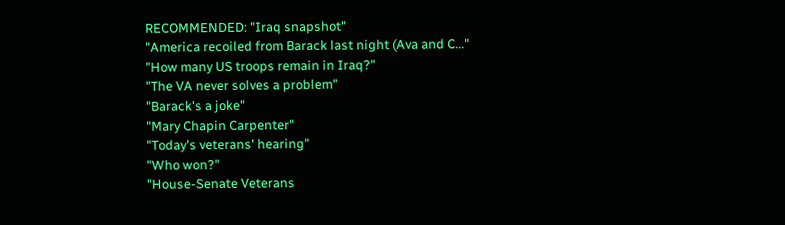RECOMMENDED: "Iraq snapshot"
"America recoiled from Barack last night (Ava and C..."
"How many US troops remain in Iraq?"
"The VA never solves a problem"
"Barack's a joke"
"Mary Chapin Carpenter"
"Today's veterans' hearing"
"Who won?"
"House-Senate Veterans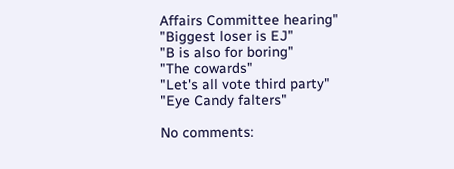Affairs Committee hearing"
"Biggest loser is EJ"
"B is also for boring"
"The cowards"
"Let's all vote third party"
"Eye Candy falters"

No comments: